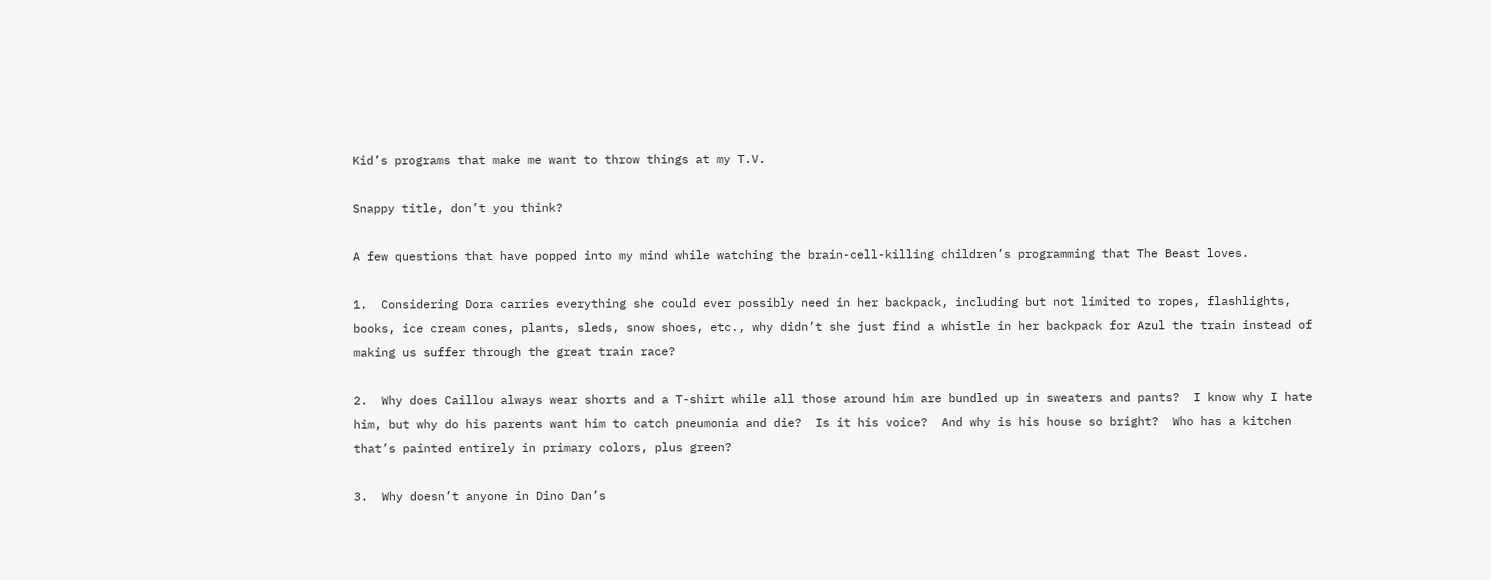Kid’s programs that make me want to throw things at my T.V.

Snappy title, don’t you think?

A few questions that have popped into my mind while watching the brain-cell-killing children’s programming that The Beast loves.

1.  Considering Dora carries everything she could ever possibly need in her backpack, including but not limited to ropes, flashlights, books, ice cream cones, plants, sleds, snow shoes, etc., why didn’t she just find a whistle in her backpack for Azul the train instead of making us suffer through the great train race?

2.  Why does Caillou always wear shorts and a T-shirt while all those around him are bundled up in sweaters and pants?  I know why I hate him, but why do his parents want him to catch pneumonia and die?  Is it his voice?  And why is his house so bright?  Who has a kitchen that’s painted entirely in primary colors, plus green?

3.  Why doesn’t anyone in Dino Dan’s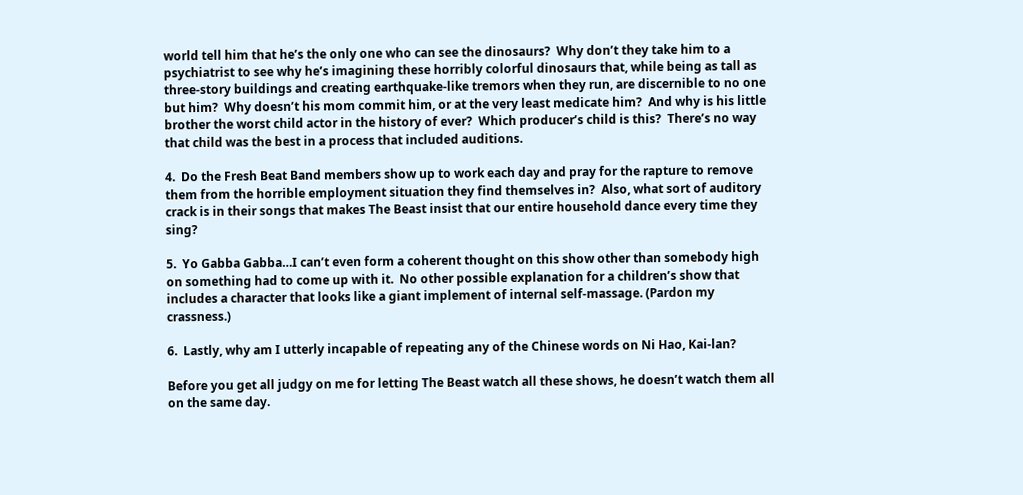world tell him that he’s the only one who can see the dinosaurs?  Why don’t they take him to a psychiatrist to see why he’s imagining these horribly colorful dinosaurs that, while being as tall as three-story buildings and creating earthquake-like tremors when they run, are discernible to no one but him?  Why doesn’t his mom commit him, or at the very least medicate him?  And why is his little brother the worst child actor in the history of ever?  Which producer’s child is this?  There’s no way that child was the best in a process that included auditions.

4.  Do the Fresh Beat Band members show up to work each day and pray for the rapture to remove them from the horrible employment situation they find themselves in?  Also, what sort of auditory crack is in their songs that makes The Beast insist that our entire household dance every time they sing?

5.  Yo Gabba Gabba…I can’t even form a coherent thought on this show other than somebody high on something had to come up with it.  No other possible explanation for a children’s show that includes a character that looks like a giant implement of internal self-massage. (Pardon my crassness.)

6.  Lastly, why am I utterly incapable of repeating any of the Chinese words on Ni Hao, Kai-lan?

Before you get all judgy on me for letting The Beast watch all these shows, he doesn’t watch them all on the same day.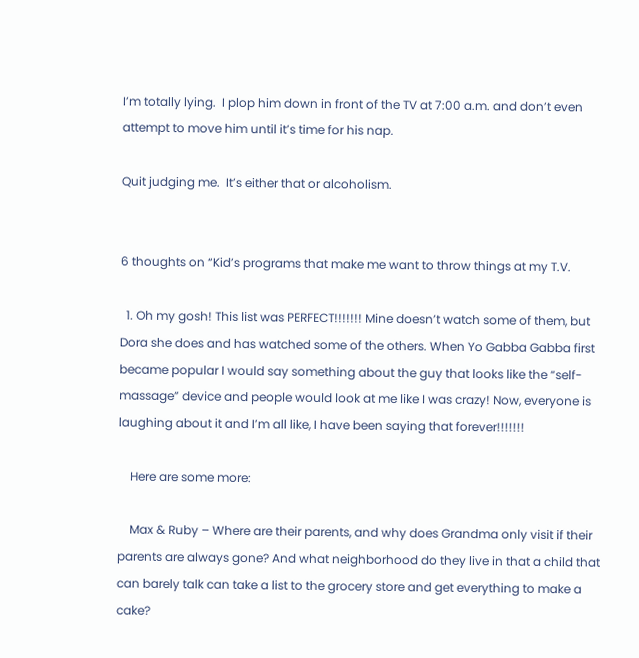I’m totally lying.  I plop him down in front of the TV at 7:00 a.m. and don’t even attempt to move him until it’s time for his nap.

Quit judging me.  It’s either that or alcoholism.


6 thoughts on “Kid’s programs that make me want to throw things at my T.V.

  1. Oh my gosh! This list was PERFECT!!!!!!! Mine doesn’t watch some of them, but Dora she does and has watched some of the others. When Yo Gabba Gabba first became popular I would say something about the guy that looks like the “self-massage” device and people would look at me like I was crazy! Now, everyone is laughing about it and I’m all like, I have been saying that forever!!!!!!!

    Here are some more:

    Max & Ruby – Where are their parents, and why does Grandma only visit if their parents are always gone? And what neighborhood do they live in that a child that can barely talk can take a list to the grocery store and get everything to make a cake?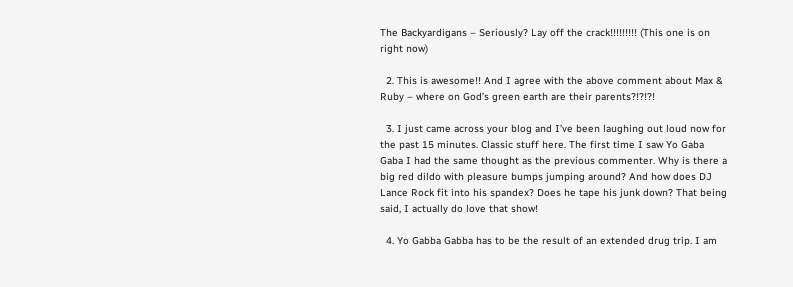The Backyardigans – Seriously? Lay off the crack!!!!!!!!! (This one is on right now)

  2. This is awesome!! And I agree with the above comment about Max & Ruby – where on God’s green earth are their parents?!?!?!

  3. I just came across your blog and I’ve been laughing out loud now for the past 15 minutes. Classic stuff here. The first time I saw Yo Gaba Gaba I had the same thought as the previous commenter. Why is there a big red dildo with pleasure bumps jumping around? And how does DJ Lance Rock fit into his spandex? Does he tape his junk down? That being said, I actually do love that show!

  4. Yo Gabba Gabba has to be the result of an extended drug trip. I am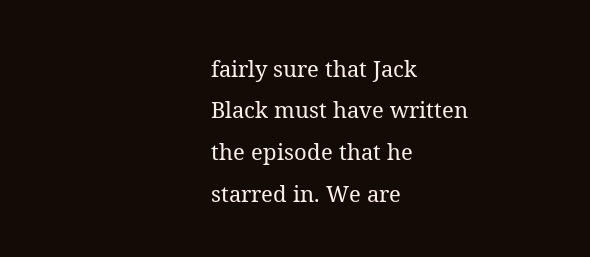fairly sure that Jack Black must have written the episode that he starred in. We are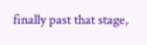finally past that stage,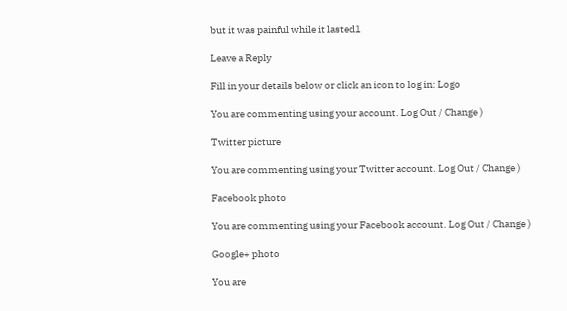but it was painful while it lasted1

Leave a Reply

Fill in your details below or click an icon to log in: Logo

You are commenting using your account. Log Out / Change )

Twitter picture

You are commenting using your Twitter account. Log Out / Change )

Facebook photo

You are commenting using your Facebook account. Log Out / Change )

Google+ photo

You are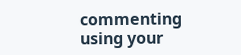commenting using your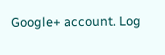Google+ account. Log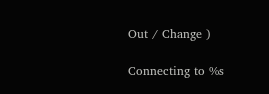Out / Change )

Connecting to %s